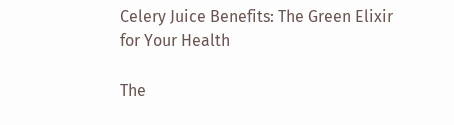Celery Juice Benefits: The Green Elixir for Your Health

The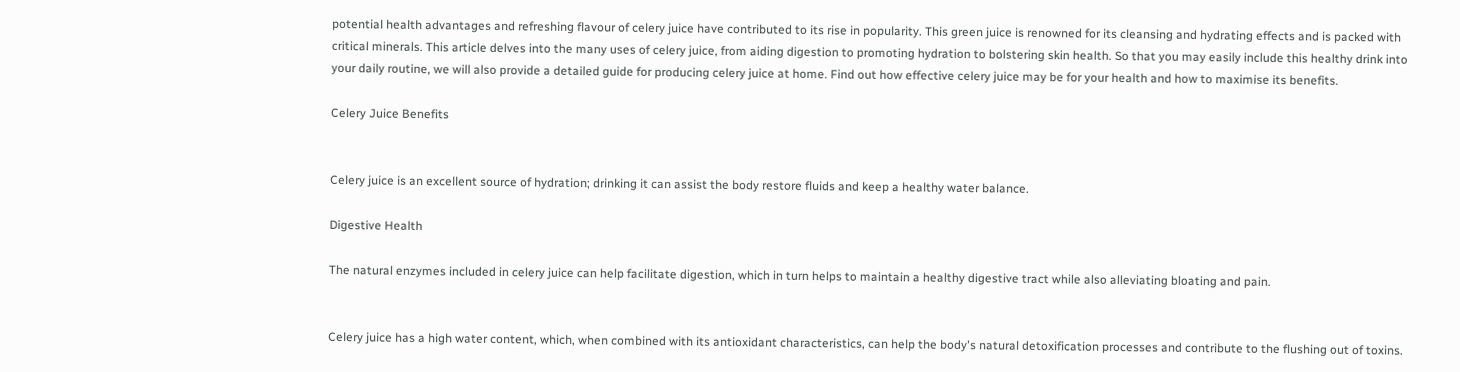potential health advantages and refreshing flavour of celery juice have contributed to its rise in popularity. This green juice is renowned for its cleansing and hydrating effects and is packed with critical minerals. This article delves into the many uses of celery juice, from aiding digestion to promoting hydration to bolstering skin health. So that you may easily include this healthy drink into your daily routine, we will also provide a detailed guide for producing celery juice at home. Find out how effective celery juice may be for your health and how to maximise its benefits.

Celery Juice Benefits


Celery juice is an excellent source of hydration; drinking it can assist the body restore fluids and keep a healthy water balance.

Digestive Health

The natural enzymes included in celery juice can help facilitate digestion, which in turn helps to maintain a healthy digestive tract while also alleviating bloating and pain.


Celery juice has a high water content, which, when combined with its antioxidant characteristics, can help the body's natural detoxification processes and contribute to the flushing out of toxins.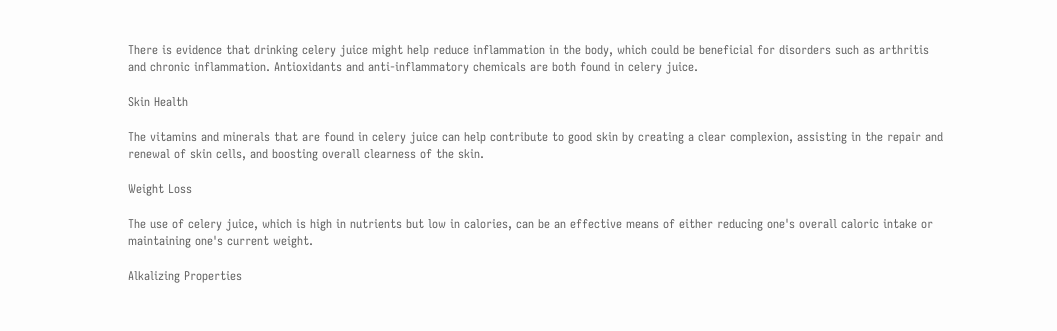There is evidence that drinking celery juice might help reduce inflammation in the body, which could be beneficial for disorders such as arthritis and chronic inflammation. Antioxidants and anti-inflammatory chemicals are both found in celery juice.

Skin Health

The vitamins and minerals that are found in celery juice can help contribute to good skin by creating a clear complexion, assisting in the repair and renewal of skin cells, and boosting overall clearness of the skin.

Weight Loss

The use of celery juice, which is high in nutrients but low in calories, can be an effective means of either reducing one's overall caloric intake or maintaining one's current weight.

Alkalizing Properties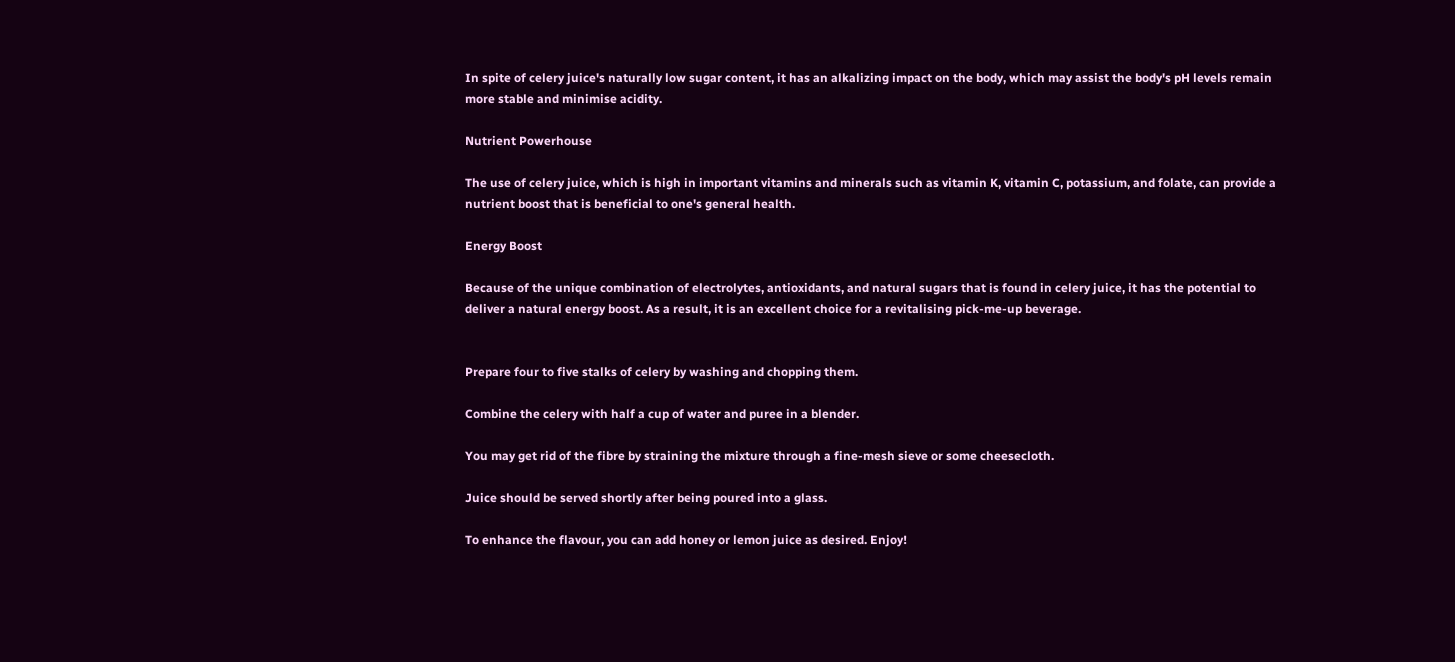In spite of celery juice's naturally low sugar content, it has an alkalizing impact on the body, which may assist the body's pH levels remain more stable and minimise acidity.

Nutrient Powerhouse

The use of celery juice, which is high in important vitamins and minerals such as vitamin K, vitamin C, potassium, and folate, can provide a nutrient boost that is beneficial to one's general health.

Energy Boost

Because of the unique combination of electrolytes, antioxidants, and natural sugars that is found in celery juice, it has the potential to deliver a natural energy boost. As a result, it is an excellent choice for a revitalising pick-me-up beverage.


Prepare four to five stalks of celery by washing and chopping them.

Combine the celery with half a cup of water and puree in a blender.

You may get rid of the fibre by straining the mixture through a fine-mesh sieve or some cheesecloth.

Juice should be served shortly after being poured into a glass.

To enhance the flavour, you can add honey or lemon juice as desired. Enjoy!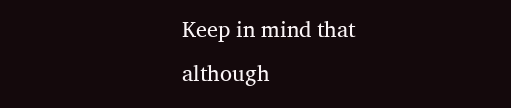Keep in mind that although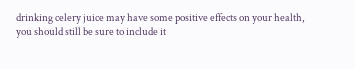drinking celery juice may have some positive effects on your health, you should still be sure to include it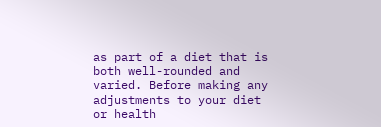as part of a diet that is both well-rounded and varied. Before making any adjustments to your diet or health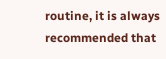routine, it is always recommended that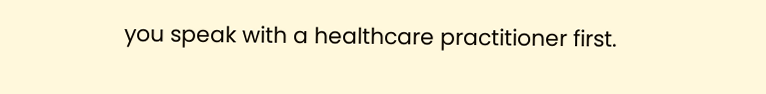you speak with a healthcare practitioner first.